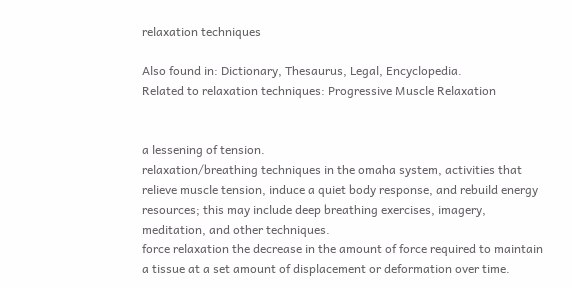relaxation techniques

Also found in: Dictionary, Thesaurus, Legal, Encyclopedia.
Related to relaxation techniques: Progressive Muscle Relaxation


a lessening of tension.
relaxation/breathing techniques in the omaha system, activities that relieve muscle tension, induce a quiet body response, and rebuild energy resources; this may include deep breathing exercises, imagery, meditation, and other techniques.
force relaxation the decrease in the amount of force required to maintain a tissue at a set amount of displacement or deformation over time.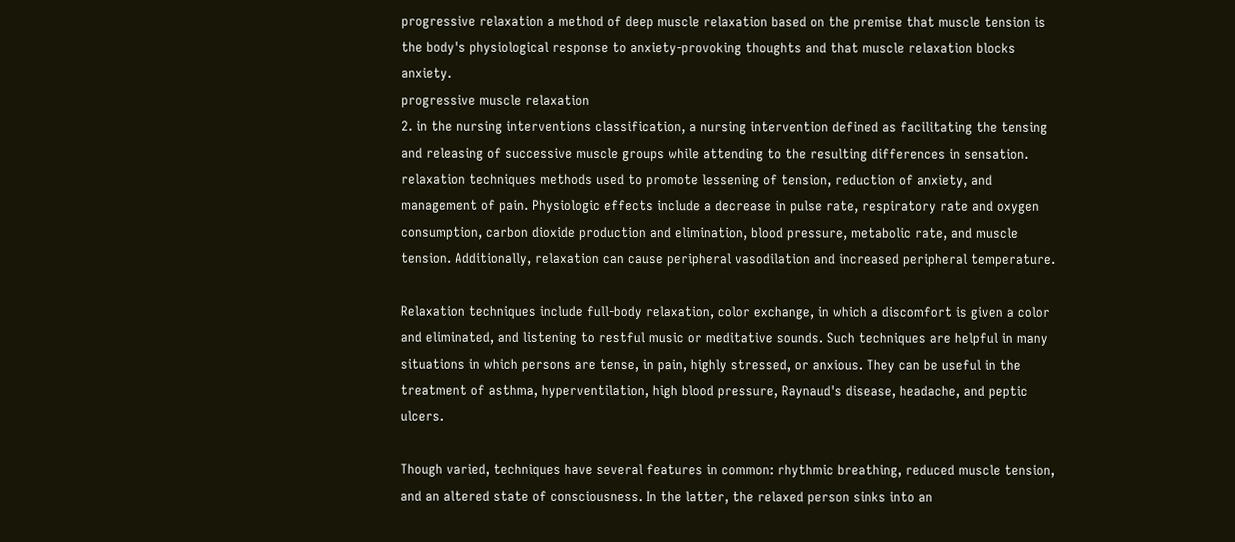progressive relaxation a method of deep muscle relaxation based on the premise that muscle tension is the body's physiological response to anxiety-provoking thoughts and that muscle relaxation blocks anxiety.
progressive muscle relaxation
2. in the nursing interventions classification, a nursing intervention defined as facilitating the tensing and releasing of successive muscle groups while attending to the resulting differences in sensation.
relaxation techniques methods used to promote lessening of tension, reduction of anxiety, and management of pain. Physiologic effects include a decrease in pulse rate, respiratory rate and oxygen consumption, carbon dioxide production and elimination, blood pressure, metabolic rate, and muscle tension. Additionally, relaxation can cause peripheral vasodilation and increased peripheral temperature.

Relaxation techniques include full-body relaxation, color exchange, in which a discomfort is given a color and eliminated, and listening to restful music or meditative sounds. Such techniques are helpful in many situations in which persons are tense, in pain, highly stressed, or anxious. They can be useful in the treatment of asthma, hyperventilation, high blood pressure, Raynaud's disease, headache, and peptic ulcers.

Though varied, techniques have several features in common: rhythmic breathing, reduced muscle tension, and an altered state of consciousness. In the latter, the relaxed person sinks into an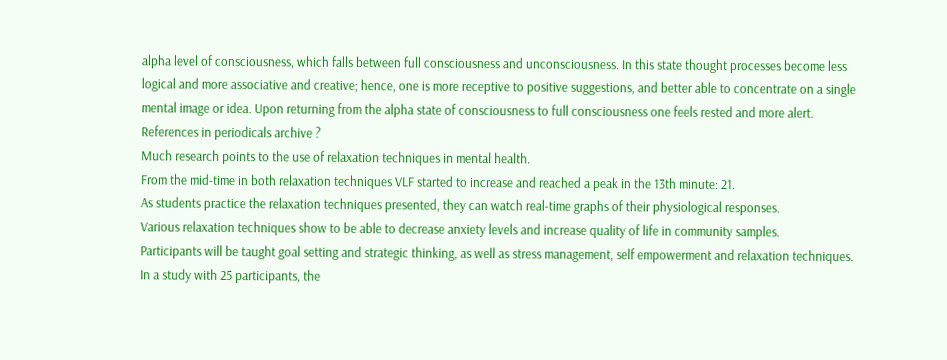alpha level of consciousness, which falls between full consciousness and unconsciousness. In this state thought processes become less logical and more associative and creative; hence, one is more receptive to positive suggestions, and better able to concentrate on a single mental image or idea. Upon returning from the alpha state of consciousness to full consciousness one feels rested and more alert.
References in periodicals archive ?
Much research points to the use of relaxation techniques in mental health.
From the mid-time in both relaxation techniques VLF started to increase and reached a peak in the 13th minute: 21.
As students practice the relaxation techniques presented, they can watch real-time graphs of their physiological responses.
Various relaxation techniques show to be able to decrease anxiety levels and increase quality of life in community samples.
Participants will be taught goal setting and strategic thinking, as well as stress management, self empowerment and relaxation techniques.
In a study with 25 participants, the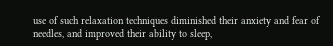use of such relaxation techniques diminished their anxiety and fear of needles, and improved their ability to sleep,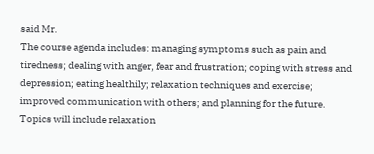said Mr.
The course agenda includes: managing symptoms such as pain and tiredness; dealing with anger, fear and frustration; coping with stress and depression; eating healthily; relaxation techniques and exercise; improved communication with others; and planning for the future.
Topics will include relaxation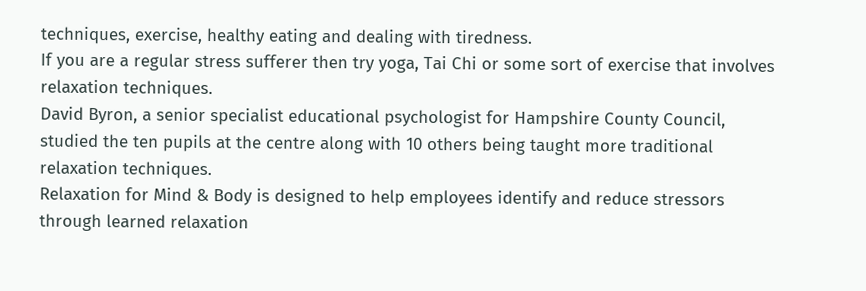techniques, exercise, healthy eating and dealing with tiredness.
If you are a regular stress sufferer then try yoga, Tai Chi or some sort of exercise that involves relaxation techniques.
David Byron, a senior specialist educational psychologist for Hampshire County Council, studied the ten pupils at the centre along with 10 others being taught more traditional relaxation techniques.
Relaxation for Mind & Body is designed to help employees identify and reduce stressors through learned relaxation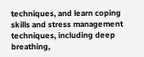techniques, and learn coping skills and stress management techniques, including deep breathing,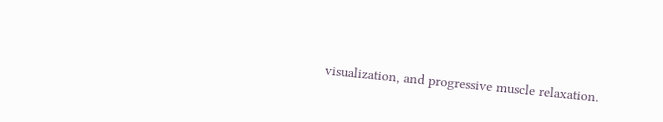visualization, and progressive muscle relaxation.